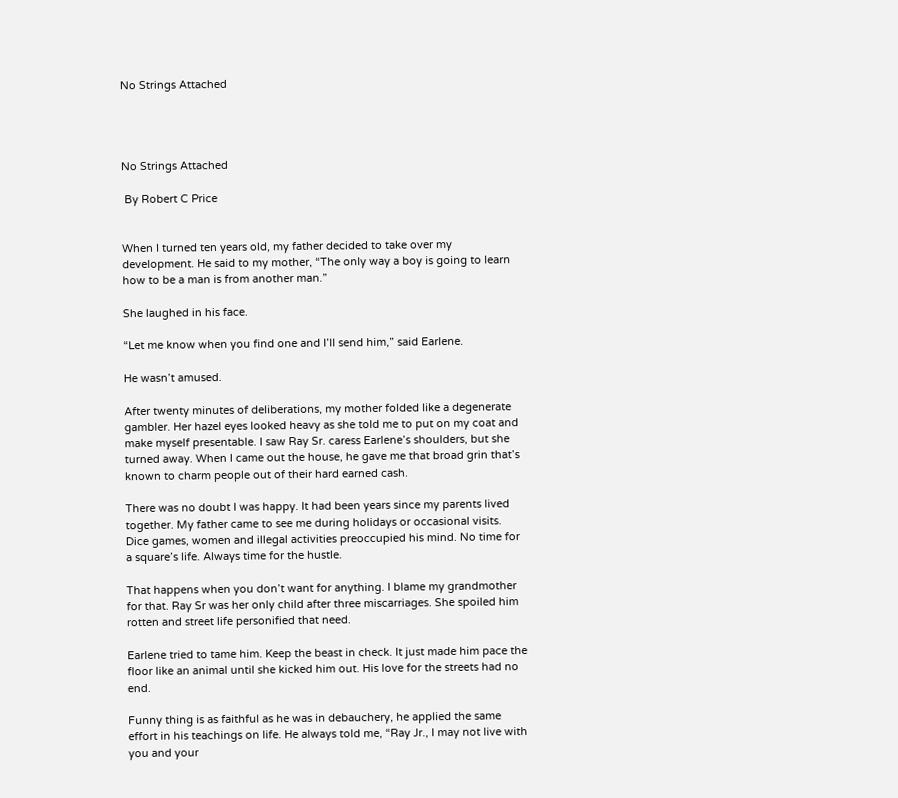No Strings Attached




No Strings Attached

 By Robert C Price


When I turned ten years old, my father decided to take over my development. He said to my mother, “The only way a boy is going to learn how to be a man is from another man.”

She laughed in his face.

“Let me know when you find one and I’ll send him,” said Earlene.

He wasn’t amused.

After twenty minutes of deliberations, my mother folded like a degenerate gambler. Her hazel eyes looked heavy as she told me to put on my coat and make myself presentable. I saw Ray Sr. caress Earlene’s shoulders, but she turned away. When I came out the house, he gave me that broad grin that’s known to charm people out of their hard earned cash.

There was no doubt I was happy. It had been years since my parents lived together. My father came to see me during holidays or occasional visits. Dice games, women and illegal activities preoccupied his mind. No time for a square’s life. Always time for the hustle.

That happens when you don’t want for anything. I blame my grandmother for that. Ray Sr was her only child after three miscarriages. She spoiled him rotten and street life personified that need.

Earlene tried to tame him. Keep the beast in check. It just made him pace the floor like an animal until she kicked him out. His love for the streets had no end.

Funny thing is as faithful as he was in debauchery, he applied the same effort in his teachings on life. He always told me, “Ray Jr., I may not live with you and your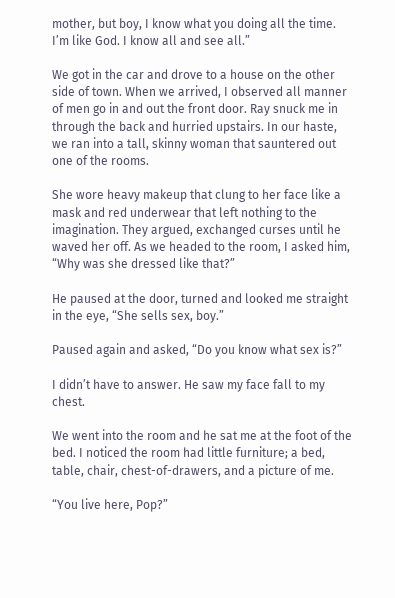mother, but boy, I know what you doing all the time. I’m like God. I know all and see all.”

We got in the car and drove to a house on the other side of town. When we arrived, I observed all manner of men go in and out the front door. Ray snuck me in through the back and hurried upstairs. In our haste, we ran into a tall, skinny woman that sauntered out one of the rooms.

She wore heavy makeup that clung to her face like a mask and red underwear that left nothing to the imagination. They argued, exchanged curses until he waved her off. As we headed to the room, I asked him, “Why was she dressed like that?”

He paused at the door, turned and looked me straight in the eye, “She sells sex, boy.”

Paused again and asked, “Do you know what sex is?”

I didn’t have to answer. He saw my face fall to my chest.

We went into the room and he sat me at the foot of the bed. I noticed the room had little furniture; a bed, table, chair, chest-of-drawers, and a picture of me.

“You live here, Pop?”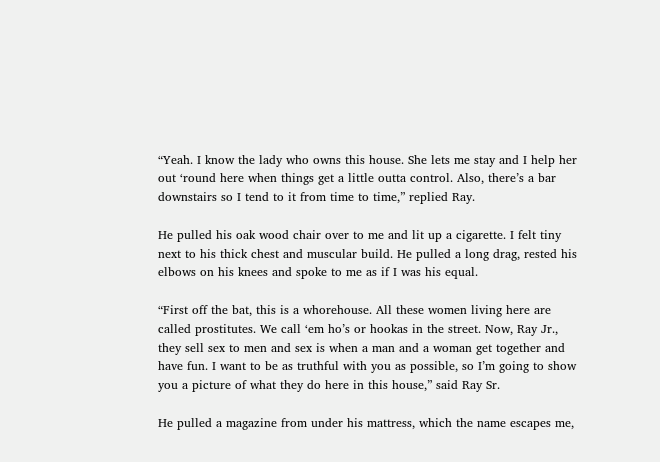“Yeah. I know the lady who owns this house. She lets me stay and I help her out ‘round here when things get a little outta control. Also, there’s a bar downstairs so I tend to it from time to time,” replied Ray.

He pulled his oak wood chair over to me and lit up a cigarette. I felt tiny next to his thick chest and muscular build. He pulled a long drag, rested his elbows on his knees and spoke to me as if I was his equal.

“First off the bat, this is a whorehouse. All these women living here are called prostitutes. We call ‘em ho’s or hookas in the street. Now, Ray Jr., they sell sex to men and sex is when a man and a woman get together and have fun. I want to be as truthful with you as possible, so I’m going to show you a picture of what they do here in this house,” said Ray Sr.

He pulled a magazine from under his mattress, which the name escapes me,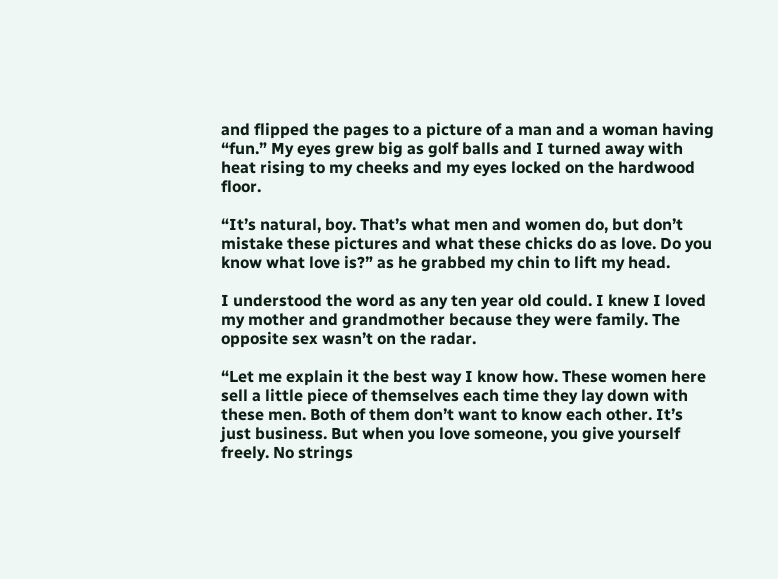and flipped the pages to a picture of a man and a woman having “fun.” My eyes grew big as golf balls and I turned away with heat rising to my cheeks and my eyes locked on the hardwood floor.

“It’s natural, boy. That’s what men and women do, but don’t mistake these pictures and what these chicks do as love. Do you know what love is?” as he grabbed my chin to lift my head.

I understood the word as any ten year old could. I knew I loved my mother and grandmother because they were family. The opposite sex wasn’t on the radar.

“Let me explain it the best way I know how. These women here sell a little piece of themselves each time they lay down with these men. Both of them don’t want to know each other. It’s just business. But when you love someone, you give yourself freely. No strings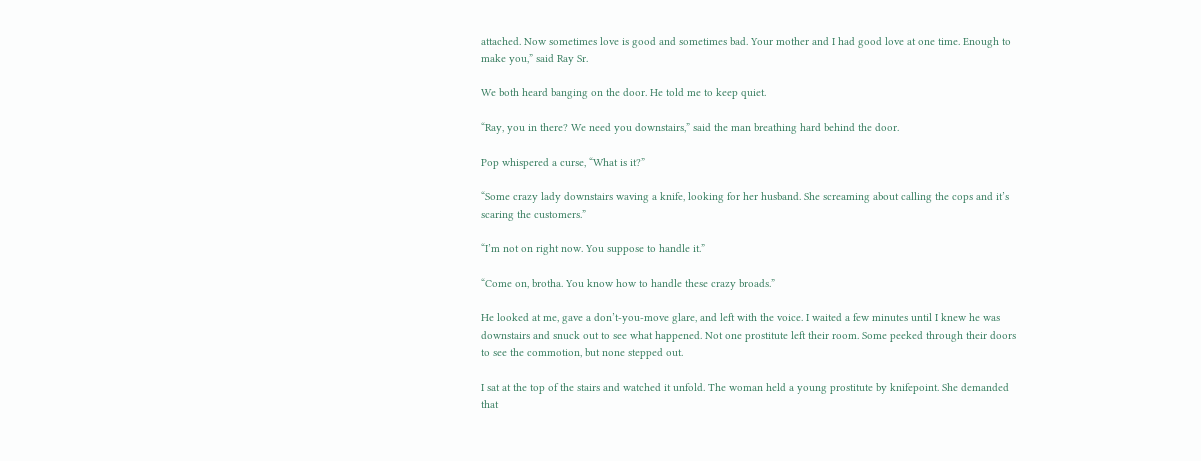attached. Now sometimes love is good and sometimes bad. Your mother and I had good love at one time. Enough to make you,” said Ray Sr.

We both heard banging on the door. He told me to keep quiet.

“Ray, you in there? We need you downstairs,” said the man breathing hard behind the door.

Pop whispered a curse, “What is it?”

“Some crazy lady downstairs waving a knife, looking for her husband. She screaming about calling the cops and it’s scaring the customers.”

“I’m not on right now. You suppose to handle it.”

“Come on, brotha. You know how to handle these crazy broads.”

He looked at me, gave a don’t-you-move glare, and left with the voice. I waited a few minutes until I knew he was downstairs and snuck out to see what happened. Not one prostitute left their room. Some peeked through their doors to see the commotion, but none stepped out.

I sat at the top of the stairs and watched it unfold. The woman held a young prostitute by knifepoint. She demanded that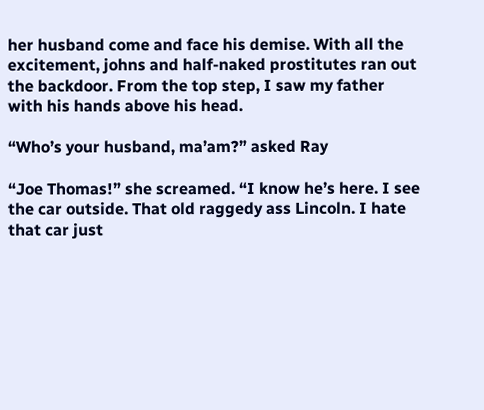her husband come and face his demise. With all the excitement, johns and half-naked prostitutes ran out the backdoor. From the top step, I saw my father with his hands above his head.

“Who’s your husband, ma’am?” asked Ray

“Joe Thomas!” she screamed. “I know he’s here. I see the car outside. That old raggedy ass Lincoln. I hate that car just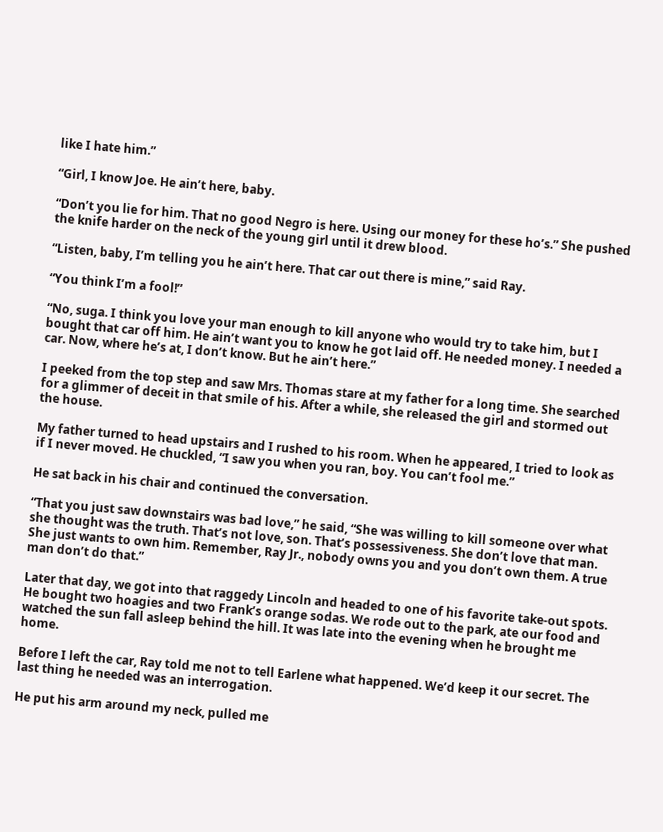like I hate him.”

“Girl, I know Joe. He ain’t here, baby.

“Don’t you lie for him. That no good Negro is here. Using our money for these ho’s.” She pushed the knife harder on the neck of the young girl until it drew blood.

“Listen, baby, I’m telling you he ain’t here. That car out there is mine,” said Ray.

“You think I’m a fool!”

“No, suga. I think you love your man enough to kill anyone who would try to take him, but I bought that car off him. He ain’t want you to know he got laid off. He needed money. I needed a car. Now, where he’s at, I don’t know. But he ain’t here.”

I peeked from the top step and saw Mrs. Thomas stare at my father for a long time. She searched for a glimmer of deceit in that smile of his. After a while, she released the girl and stormed out the house.

My father turned to head upstairs and I rushed to his room. When he appeared, I tried to look as if I never moved. He chuckled, “I saw you when you ran, boy. You can’t fool me.”

He sat back in his chair and continued the conversation.

“That you just saw downstairs was bad love,” he said, “She was willing to kill someone over what she thought was the truth. That’s not love, son. That’s possessiveness. She don’t love that man. She just wants to own him. Remember, Ray Jr., nobody owns you and you don’t own them. A true man don’t do that.”

Later that day, we got into that raggedy Lincoln and headed to one of his favorite take-out spots. He bought two hoagies and two Frank’s orange sodas. We rode out to the park, ate our food and watched the sun fall asleep behind the hill. It was late into the evening when he brought me home.

Before I left the car, Ray told me not to tell Earlene what happened. We’d keep it our secret. The last thing he needed was an interrogation.

He put his arm around my neck, pulled me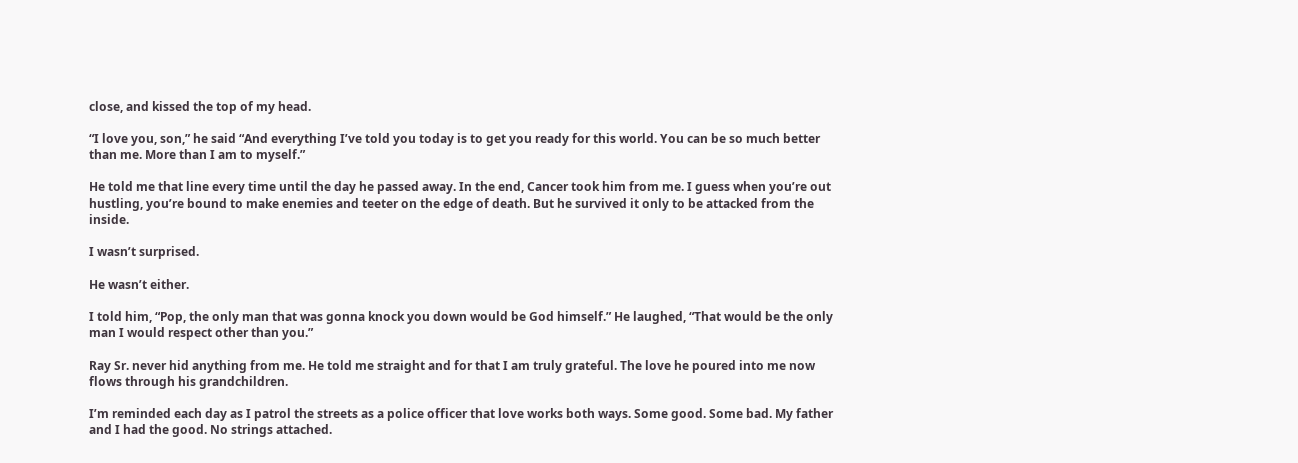close, and kissed the top of my head.

“I love you, son,” he said “And everything I’ve told you today is to get you ready for this world. You can be so much better than me. More than I am to myself.”

He told me that line every time until the day he passed away. In the end, Cancer took him from me. I guess when you’re out hustling, you’re bound to make enemies and teeter on the edge of death. But he survived it only to be attacked from the inside.

I wasn’t surprised.

He wasn’t either.

I told him, “Pop, the only man that was gonna knock you down would be God himself.” He laughed, “That would be the only man I would respect other than you.”

Ray Sr. never hid anything from me. He told me straight and for that I am truly grateful. The love he poured into me now flows through his grandchildren.

I’m reminded each day as I patrol the streets as a police officer that love works both ways. Some good. Some bad. My father and I had the good. No strings attached.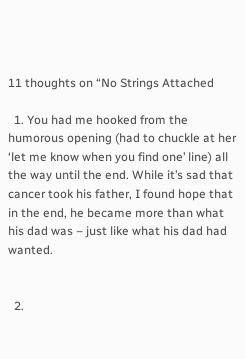11 thoughts on “No Strings Attached

  1. You had me hooked from the humorous opening (had to chuckle at her ‘let me know when you find one’ line) all the way until the end. While it’s sad that cancer took his father, I found hope that in the end, he became more than what his dad was – just like what his dad had wanted.


  2.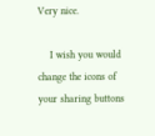Very nice.

    I wish you would change the icons of your sharing buttons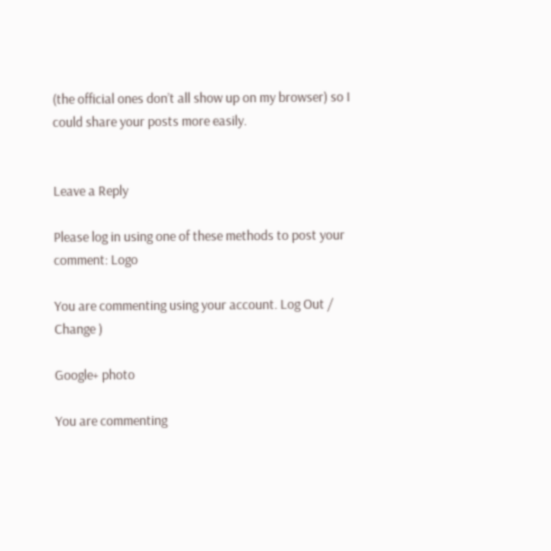(the official ones don’t all show up on my browser) so I could share your posts more easily.


Leave a Reply

Please log in using one of these methods to post your comment: Logo

You are commenting using your account. Log Out /  Change )

Google+ photo

You are commenting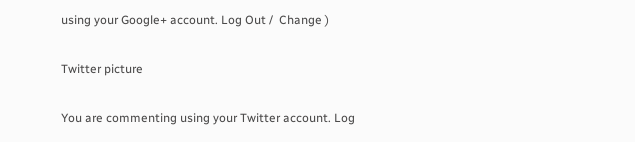using your Google+ account. Log Out /  Change )

Twitter picture

You are commenting using your Twitter account. Log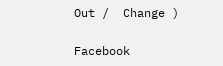Out /  Change )

Facebook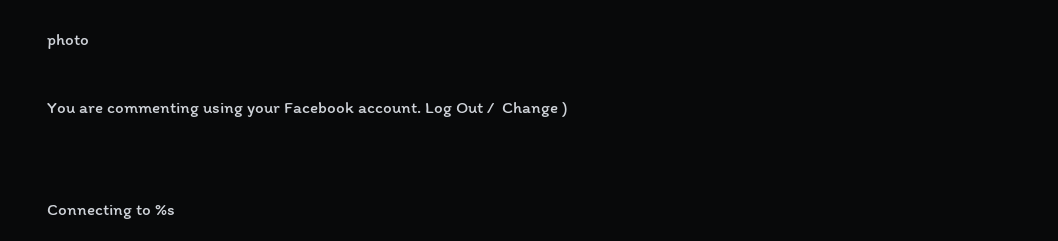photo

You are commenting using your Facebook account. Log Out /  Change )


Connecting to %s